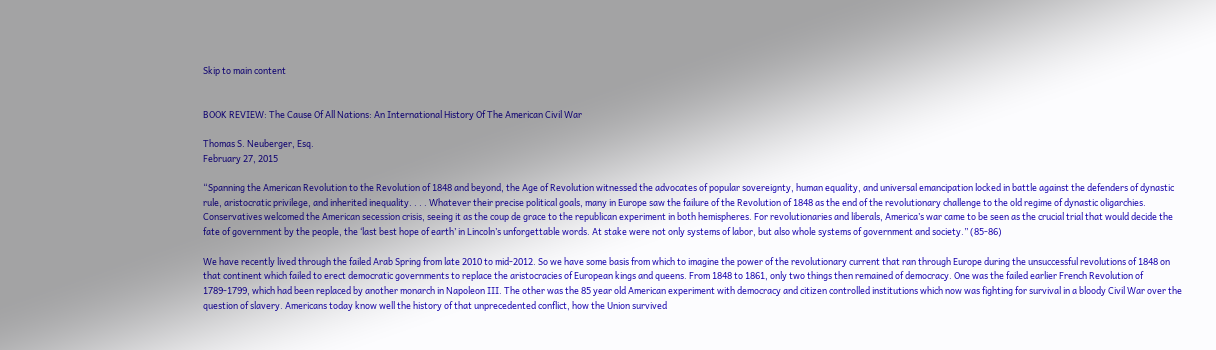Skip to main content


BOOK REVIEW: The Cause Of All Nations: An International History Of The American Civil War

Thomas S. Neuberger, Esq.
February 27, 2015

“Spanning the American Revolution to the Revolution of 1848 and beyond, the Age of Revolution witnessed the advocates of popular sovereignty, human equality, and universal emancipation locked in battle against the defenders of dynastic rule, aristocratic privilege, and inherited inequality. . . . Whatever their precise political goals, many in Europe saw the failure of the Revolution of 1848 as the end of the revolutionary challenge to the old regime of dynastic oligarchies. Conservatives welcomed the American secession crisis, seeing it as the coup de grace to the republican experiment in both hemispheres. For revolutionaries and liberals, America’s war came to be seen as the crucial trial that would decide the fate of government by the people, the ‘last best hope of earth’ in Lincoln’s unforgettable words. At stake were not only systems of labor, but also whole systems of government and society.” (85-86)

We have recently lived through the failed Arab Spring from late 2010 to mid-2012. So we have some basis from which to imagine the power of the revolutionary current that ran through Europe during the unsuccessful revolutions of 1848 on that continent which failed to erect democratic governments to replace the aristocracies of European kings and queens. From 1848 to 1861, only two things then remained of democracy. One was the failed earlier French Revolution of 1789-1799, which had been replaced by another monarch in Napoleon III. The other was the 85 year old American experiment with democracy and citizen controlled institutions which now was fighting for survival in a bloody Civil War over the question of slavery. Americans today know well the history of that unprecedented conflict, how the Union survived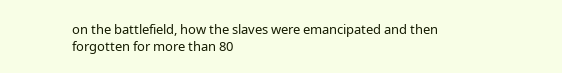on the battlefield, how the slaves were emancipated and then forgotten for more than 80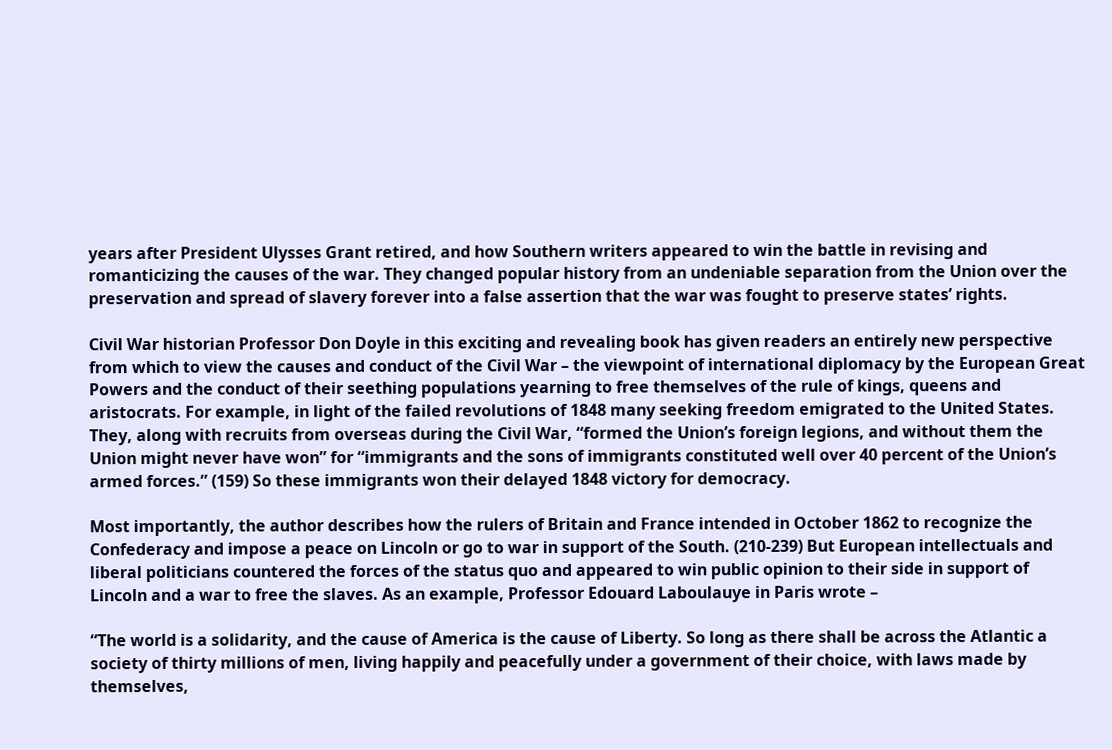years after President Ulysses Grant retired, and how Southern writers appeared to win the battle in revising and romanticizing the causes of the war. They changed popular history from an undeniable separation from the Union over the preservation and spread of slavery forever into a false assertion that the war was fought to preserve states’ rights.

Civil War historian Professor Don Doyle in this exciting and revealing book has given readers an entirely new perspective from which to view the causes and conduct of the Civil War – the viewpoint of international diplomacy by the European Great Powers and the conduct of their seething populations yearning to free themselves of the rule of kings, queens and aristocrats. For example, in light of the failed revolutions of 1848 many seeking freedom emigrated to the United States. They, along with recruits from overseas during the Civil War, “formed the Union’s foreign legions, and without them the Union might never have won” for “immigrants and the sons of immigrants constituted well over 40 percent of the Union’s armed forces.” (159) So these immigrants won their delayed 1848 victory for democracy.

Most importantly, the author describes how the rulers of Britain and France intended in October 1862 to recognize the Confederacy and impose a peace on Lincoln or go to war in support of the South. (210-239) But European intellectuals and liberal politicians countered the forces of the status quo and appeared to win public opinion to their side in support of Lincoln and a war to free the slaves. As an example, Professor Edouard Laboulauye in Paris wrote –

“The world is a solidarity, and the cause of America is the cause of Liberty. So long as there shall be across the Atlantic a society of thirty millions of men, living happily and peacefully under a government of their choice, with laws made by themselves,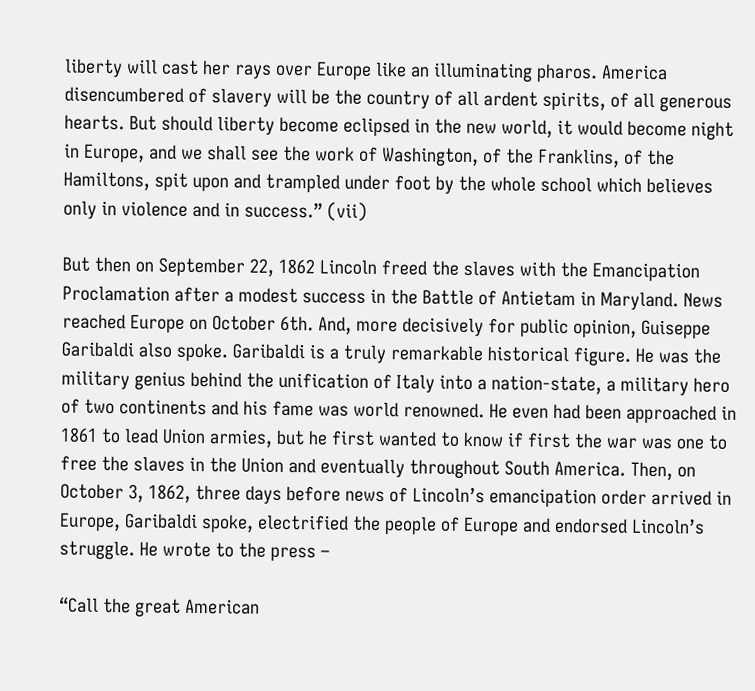liberty will cast her rays over Europe like an illuminating pharos. America disencumbered of slavery will be the country of all ardent spirits, of all generous hearts. But should liberty become eclipsed in the new world, it would become night in Europe, and we shall see the work of Washington, of the Franklins, of the Hamiltons, spit upon and trampled under foot by the whole school which believes only in violence and in success.” (vii)

But then on September 22, 1862 Lincoln freed the slaves with the Emancipation Proclamation after a modest success in the Battle of Antietam in Maryland. News reached Europe on October 6th. And, more decisively for public opinion, Guiseppe Garibaldi also spoke. Garibaldi is a truly remarkable historical figure. He was the military genius behind the unification of Italy into a nation-state, a military hero of two continents and his fame was world renowned. He even had been approached in 1861 to lead Union armies, but he first wanted to know if first the war was one to free the slaves in the Union and eventually throughout South America. Then, on October 3, 1862, three days before news of Lincoln’s emancipation order arrived in Europe, Garibaldi spoke, electrified the people of Europe and endorsed Lincoln’s struggle. He wrote to the press –

“Call the great American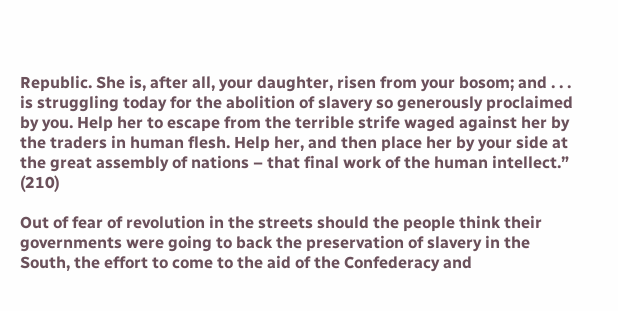Republic. She is, after all, your daughter, risen from your bosom; and . . . is struggling today for the abolition of slavery so generously proclaimed by you. Help her to escape from the terrible strife waged against her by the traders in human flesh. Help her, and then place her by your side at the great assembly of nations – that final work of the human intellect.” (210)

Out of fear of revolution in the streets should the people think their governments were going to back the preservation of slavery in the South, the effort to come to the aid of the Confederacy and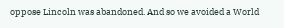oppose Lincoln was abandoned. And so we avoided a World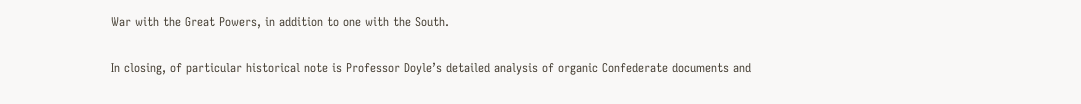War with the Great Powers, in addition to one with the South.

In closing, of particular historical note is Professor Doyle’s detailed analysis of organic Confederate documents and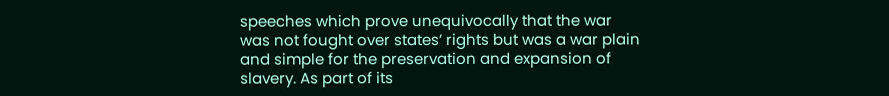speeches which prove unequivocally that the war was not fought over states’ rights but was a war plain and simple for the preservation and expansion of slavery. As part of its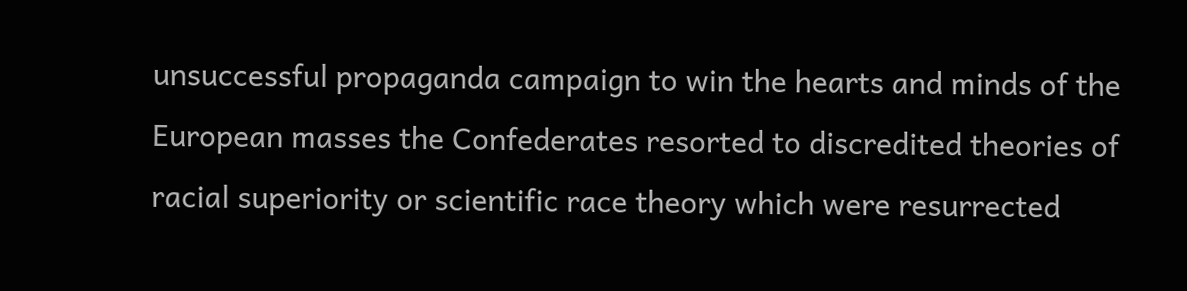unsuccessful propaganda campaign to win the hearts and minds of the European masses the Confederates resorted to discredited theories of racial superiority or scientific race theory which were resurrected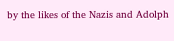by the likes of the Nazis and Adolph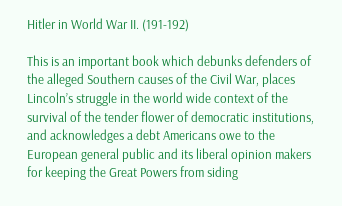Hitler in World War II. (191-192)

This is an important book which debunks defenders of the alleged Southern causes of the Civil War, places Lincoln’s struggle in the world wide context of the survival of the tender flower of democratic institutions, and acknowledges a debt Americans owe to the European general public and its liberal opinion makers for keeping the Great Powers from siding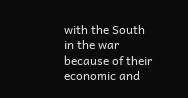with the South in the war because of their economic and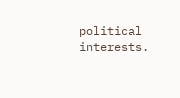political interests.